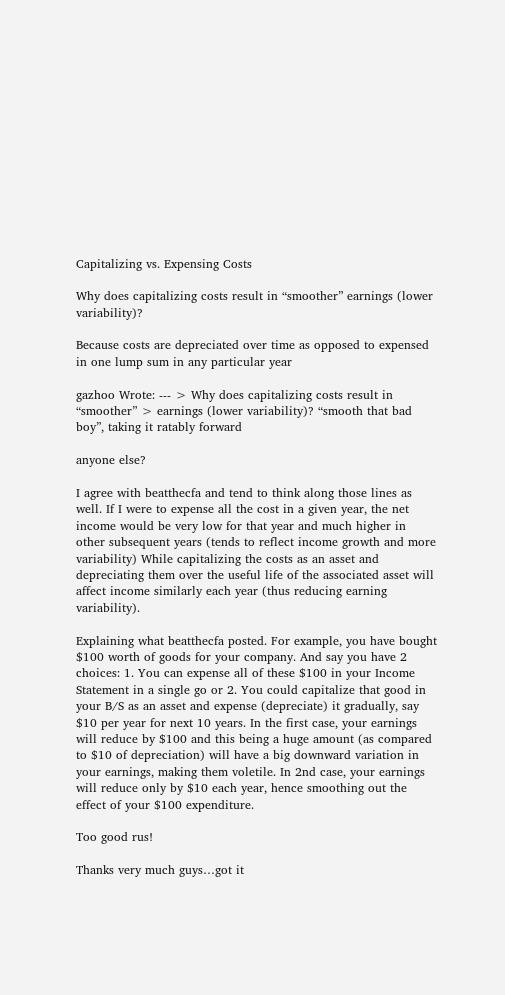Capitalizing vs. Expensing Costs

Why does capitalizing costs result in “smoother” earnings (lower variability)?

Because costs are depreciated over time as opposed to expensed in one lump sum in any particular year

gazhoo Wrote: --- > Why does capitalizing costs result in “smoother” > earnings (lower variability)? “smooth that bad boy”, taking it ratably forward

anyone else?

I agree with beatthecfa and tend to think along those lines as well. If I were to expense all the cost in a given year, the net income would be very low for that year and much higher in other subsequent years (tends to reflect income growth and more variability) While capitalizing the costs as an asset and depreciating them over the useful life of the associated asset will affect income similarly each year (thus reducing earning variability).

Explaining what beatthecfa posted. For example, you have bought $100 worth of goods for your company. And say you have 2 choices: 1. You can expense all of these $100 in your Income Statement in a single go or 2. You could capitalize that good in your B/S as an asset and expense (depreciate) it gradually, say $10 per year for next 10 years. In the first case, your earnings will reduce by $100 and this being a huge amount (as compared to $10 of depreciation) will have a big downward variation in your earnings, making them voletile. In 2nd case, your earnings will reduce only by $10 each year, hence smoothing out the effect of your $100 expenditure.

Too good rus!

Thanks very much guys…got it